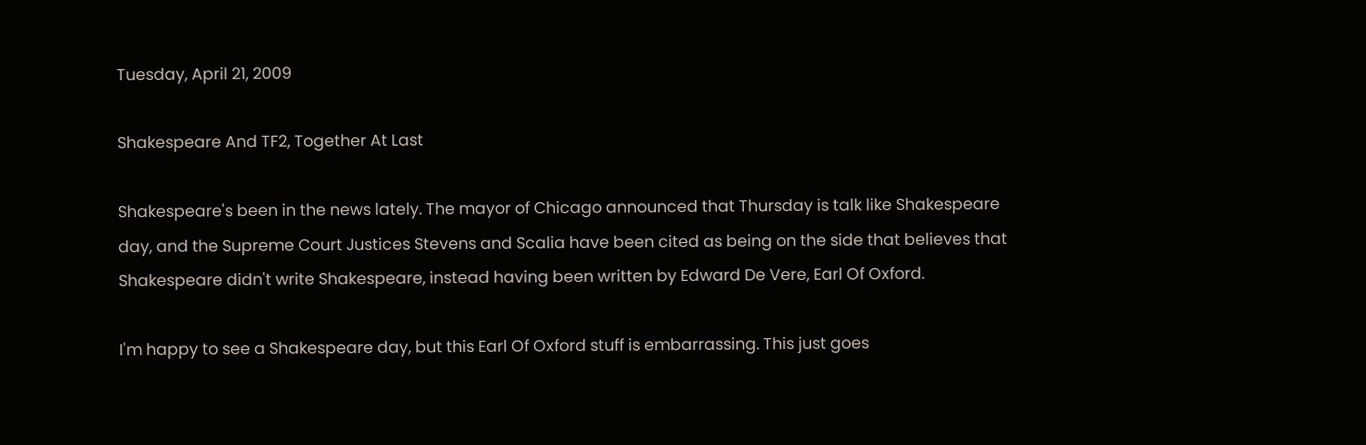Tuesday, April 21, 2009

Shakespeare And TF2, Together At Last

Shakespeare's been in the news lately. The mayor of Chicago announced that Thursday is talk like Shakespeare day, and the Supreme Court Justices Stevens and Scalia have been cited as being on the side that believes that Shakespeare didn't write Shakespeare, instead having been written by Edward De Vere, Earl Of Oxford.

I'm happy to see a Shakespeare day, but this Earl Of Oxford stuff is embarrassing. This just goes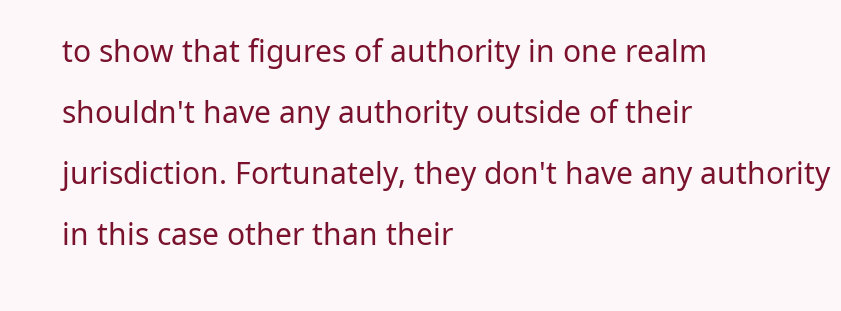to show that figures of authority in one realm shouldn't have any authority outside of their jurisdiction. Fortunately, they don't have any authority in this case other than their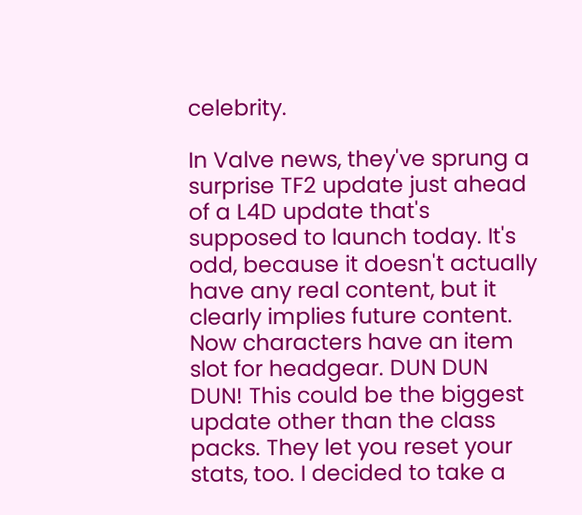celebrity.

In Valve news, they've sprung a surprise TF2 update just ahead of a L4D update that's supposed to launch today. It's odd, because it doesn't actually have any real content, but it clearly implies future content. Now characters have an item slot for headgear. DUN DUN DUN! This could be the biggest update other than the class packs. They let you reset your stats, too. I decided to take a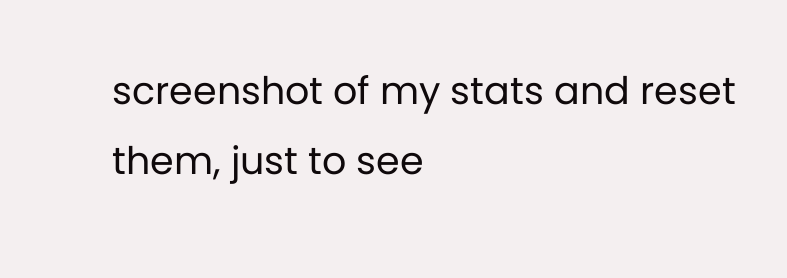screenshot of my stats and reset them, just to see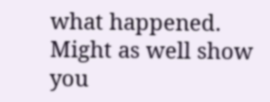what happened. Might as well show you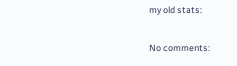my old stats:

No comments: